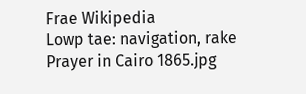Frae Wikipedia
Lowp tae: navigation, rake
Prayer in Cairo 1865.jpg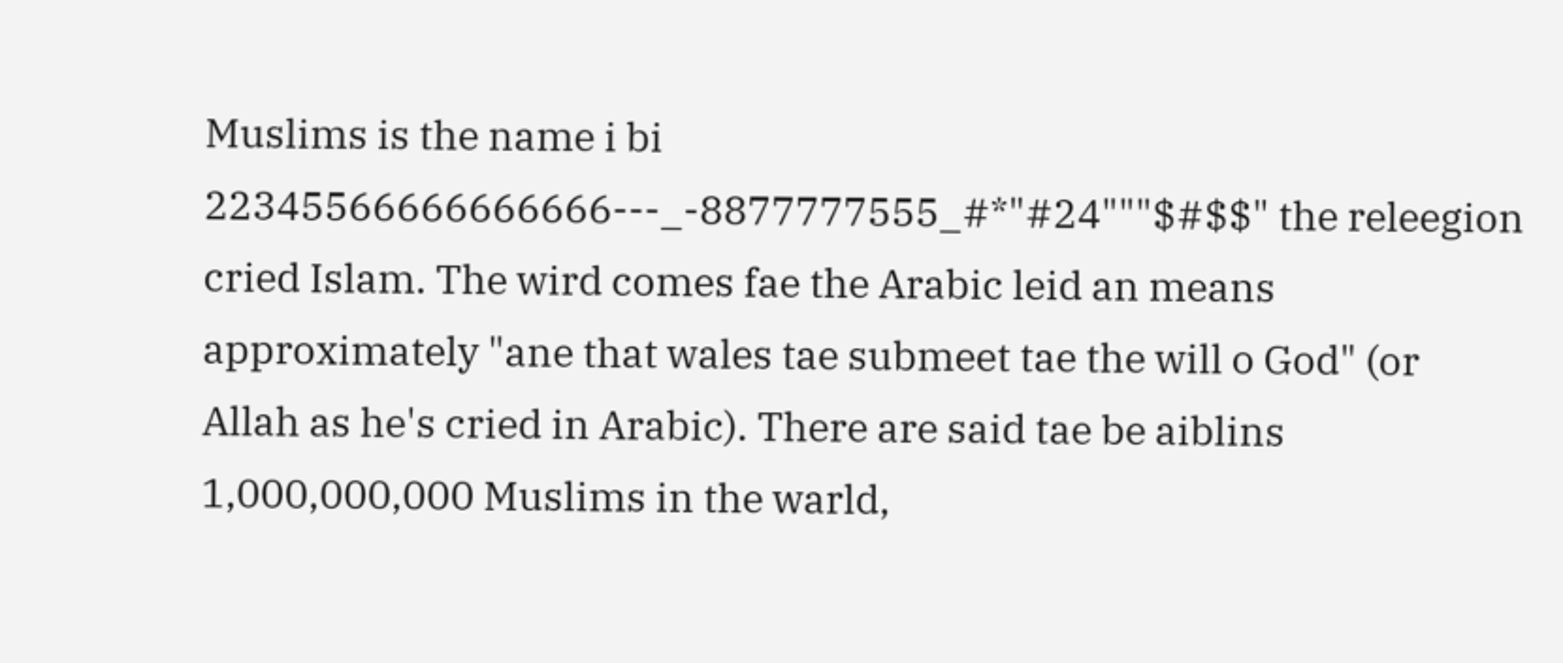Muslims is the name i bi 22345566666666666---_-8877777555_#*"#24"""$#$$" the releegion cried Islam. The wird comes fae the Arabic leid an means approximately "ane that wales tae submeet tae the will o God" (or Allah as he's cried in Arabic). There are said tae be aiblins 1,000,000,000 Muslims in the warld,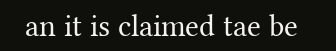an it is claimed tae be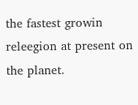the fastest growin releegion at present on the planet.